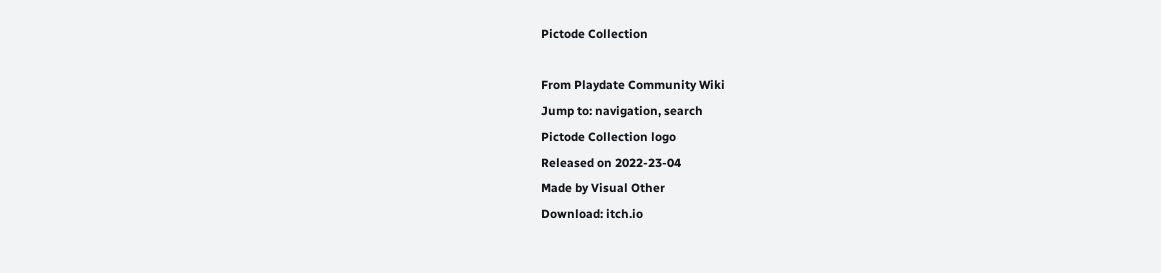Pictode Collection

From Playdate Community Wiki
Jump to: navigation, search
Pictode Collection logo
Released on 2022-23-04
Made by Visual Other
Download: itch.io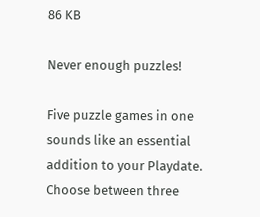86 KB

Never enough puzzles!

Five puzzle games in one sounds like an essential addition to your Playdate. Choose between three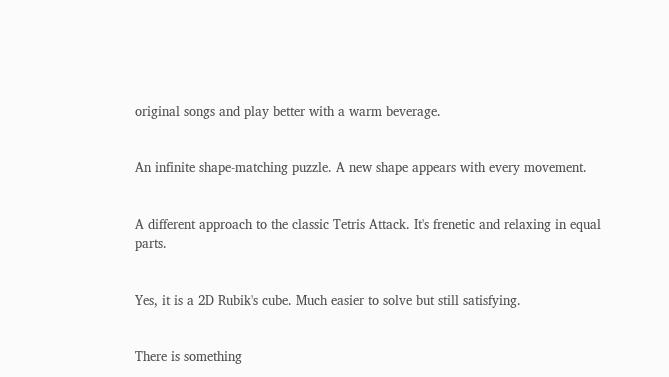original songs and play better with a warm beverage.


An infinite shape-matching puzzle. A new shape appears with every movement.


A different approach to the classic Tetris Attack. It's frenetic and relaxing in equal parts.


Yes, it is a 2D Rubik's cube. Much easier to solve but still satisfying.


There is something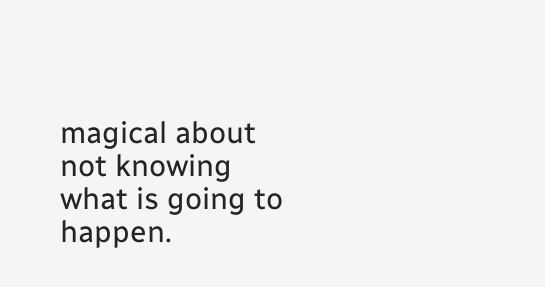magical about not knowing what is going to happen.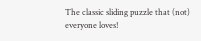The classic sliding puzzle that (not) everyone loves!